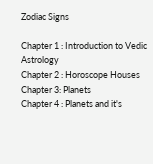Zodiac Signs

Chapter 1 : Introduction to Vedic Astrology
Chapter 2 : Horoscope Houses
Chapter 3: Planets
Chapter 4 : Planets and it's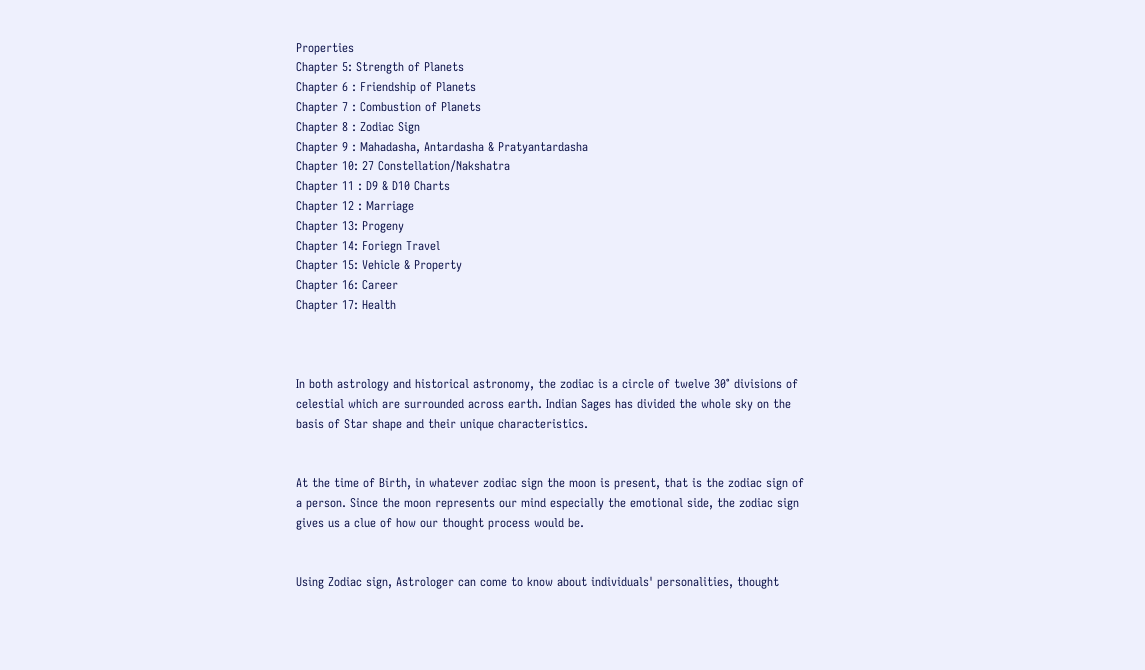Properties
Chapter 5: Strength of Planets
Chapter 6 : Friendship of Planets
Chapter 7 : Combustion of Planets
Chapter 8 : Zodiac Sign
Chapter 9 : Mahadasha, Antardasha & Pratyantardasha
Chapter 10: 27 Constellation/Nakshatra
Chapter 11 : D9 & D10 Charts
Chapter 12 : Marriage
Chapter 13: Progeny
Chapter 14: Foriegn Travel
Chapter 15: Vehicle & Property
Chapter 16: Career
Chapter 17: Health



In both astrology and historical astronomy, the zodiac is a circle of twelve 30° divisions of celestial which are surrounded across earth. Indian Sages has divided the whole sky on the basis of Star shape and their unique characteristics.


At the time of Birth, in whatever zodiac sign the moon is present, that is the zodiac sign of a person. Since the moon represents our mind especially the emotional side, the zodiac sign gives us a clue of how our thought process would be.


Using Zodiac sign, Astrologer can come to know about individuals' personalities, thought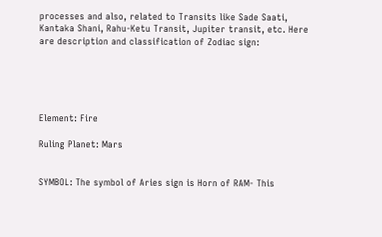processes and also, related to Transits like Sade Saati, Kantaka Shani, Rahu-Ketu Transit, Jupiter transit, etc. Here are description and classification of Zodiac sign:





Element: Fire

Ruling Planet: Mars


SYMBOL: The symbol of Aries sign is Horn of RAM- This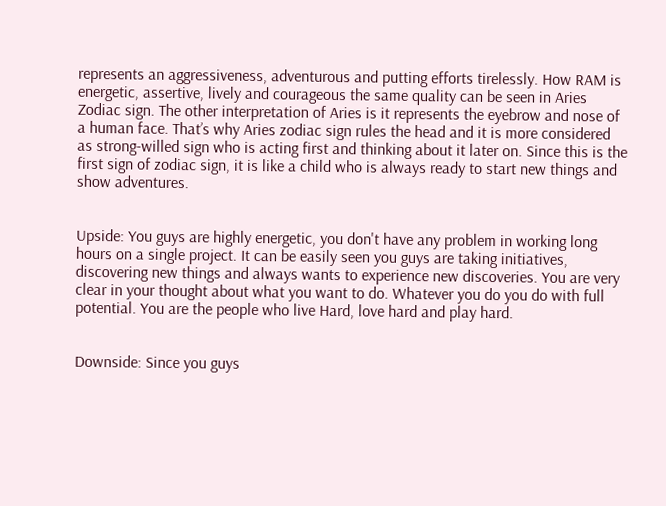represents an aggressiveness, adventurous and putting efforts tirelessly. How RAM is energetic, assertive, lively and courageous the same quality can be seen in Aries Zodiac sign. The other interpretation of Aries is it represents the eyebrow and nose of a human face. That’s why Aries zodiac sign rules the head and it is more considered as strong-willed sign who is acting first and thinking about it later on. Since this is the first sign of zodiac sign, it is like a child who is always ready to start new things and show adventures.


Upside: You guys are highly energetic, you don't have any problem in working long hours on a single project. It can be easily seen you guys are taking initiatives, discovering new things and always wants to experience new discoveries. You are very clear in your thought about what you want to do. Whatever you do you do with full potential. You are the people who live Hard, love hard and play hard.


Downside: Since you guys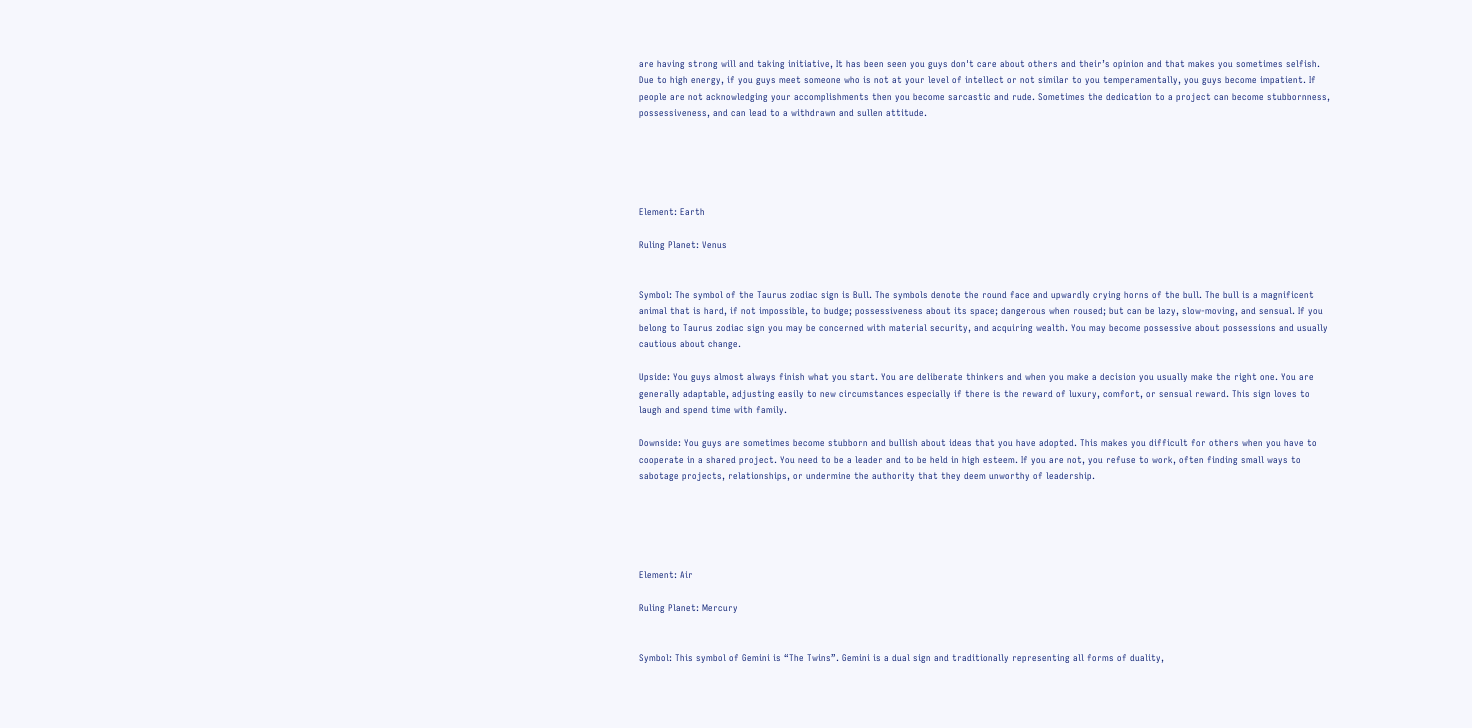are having strong will and taking initiative, It has been seen you guys don't care about others and their’s opinion and that makes you sometimes selfish. Due to high energy, if you guys meet someone who is not at your level of intellect or not similar to you temperamentally, you guys become impatient. If people are not acknowledging your accomplishments then you become sarcastic and rude. Sometimes the dedication to a project can become stubbornness, possessiveness, and can lead to a withdrawn and sullen attitude.





Element: Earth

Ruling Planet: Venus


Symbol: The symbol of the Taurus zodiac sign is Bull. The symbols denote the round face and upwardly crying horns of the bull. The bull is a magnificent animal that is hard, if not impossible, to budge; possessiveness about its space; dangerous when roused; but can be lazy, slow-moving, and sensual. If you belong to Taurus zodiac sign you may be concerned with material security, and acquiring wealth. You may become possessive about possessions and usually cautious about change.

Upside: You guys almost always finish what you start. You are deliberate thinkers and when you make a decision you usually make the right one. You are generally adaptable, adjusting easily to new circumstances especially if there is the reward of luxury, comfort, or sensual reward. This sign loves to laugh and spend time with family.

Downside: You guys are sometimes become stubborn and bullish about ideas that you have adopted. This makes you difficult for others when you have to cooperate in a shared project. You need to be a leader and to be held in high esteem. If you are not, you refuse to work, often finding small ways to sabotage projects, relationships, or undermine the authority that they deem unworthy of leadership.





Element: Air

Ruling Planet: Mercury


Symbol: This symbol of Gemini is “The Twins”. Gemini is a dual sign and traditionally representing all forms of duality,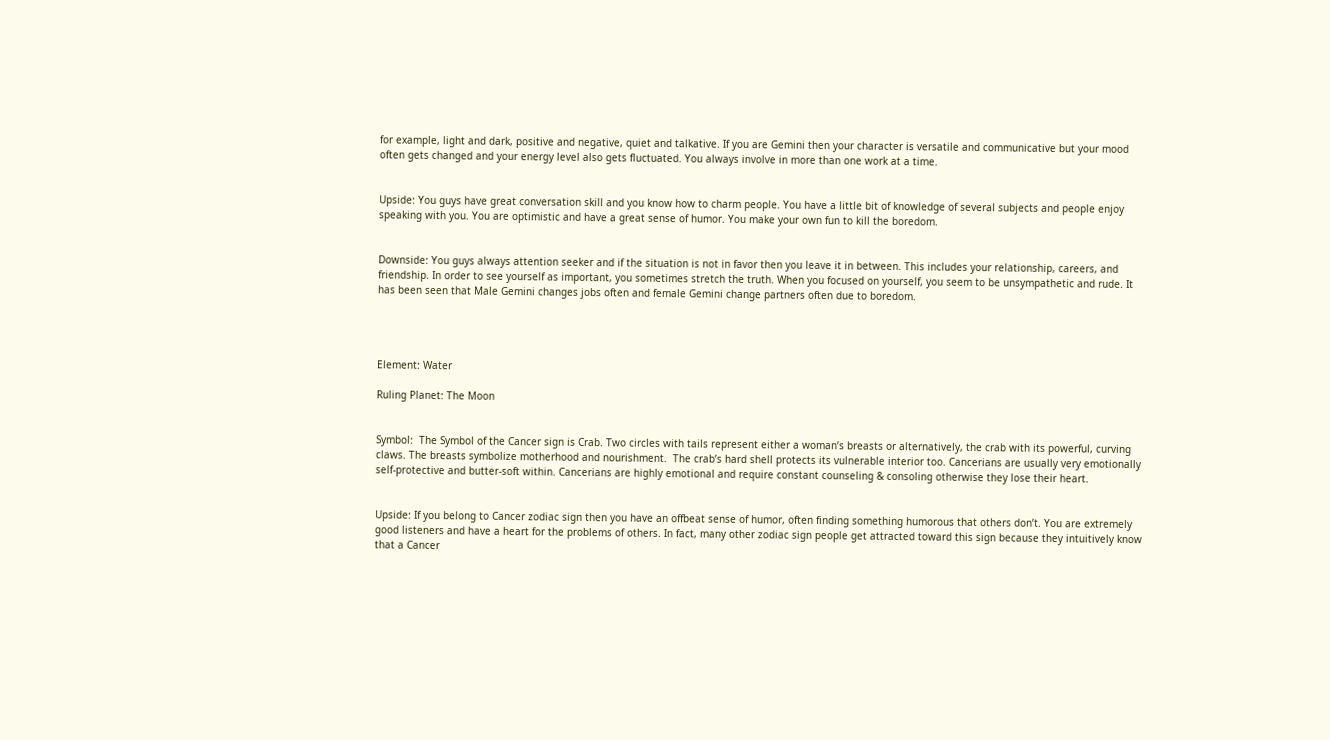for example, light and dark, positive and negative, quiet and talkative. If you are Gemini then your character is versatile and communicative but your mood often gets changed and your energy level also gets fluctuated. You always involve in more than one work at a time.


Upside: You guys have great conversation skill and you know how to charm people. You have a little bit of knowledge of several subjects and people enjoy speaking with you. You are optimistic and have a great sense of humor. You make your own fun to kill the boredom.


Downside: You guys always attention seeker and if the situation is not in favor then you leave it in between. This includes your relationship, careers, and friendship. In order to see yourself as important, you sometimes stretch the truth. When you focused on yourself, you seem to be unsympathetic and rude. It has been seen that Male Gemini changes jobs often and female Gemini change partners often due to boredom.




Element: Water

Ruling Planet: The Moon


Symbol:  The Symbol of the Cancer sign is Crab. Two circles with tails represent either a woman’s breasts or alternatively, the crab with its powerful, curving claws. The breasts symbolize motherhood and nourishment.  The crab’s hard shell protects its vulnerable interior too. Cancerians are usually very emotionally self-protective and butter-soft within. Cancerians are highly emotional and require constant counseling & consoling otherwise they lose their heart.


Upside: If you belong to Cancer zodiac sign then you have an offbeat sense of humor, often finding something humorous that others don’t. You are extremely good listeners and have a heart for the problems of others. In fact, many other zodiac sign people get attracted toward this sign because they intuitively know that a Cancer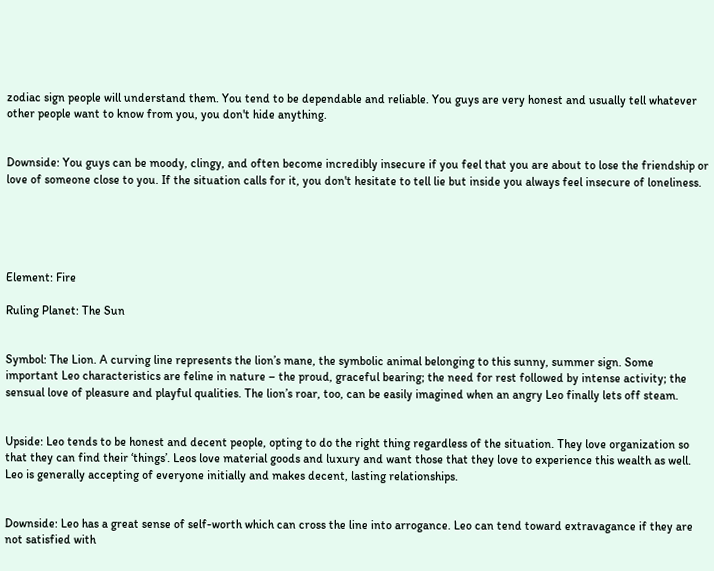zodiac sign people will understand them. You tend to be dependable and reliable. You guys are very honest and usually tell whatever other people want to know from you, you don't hide anything.


Downside: You guys can be moody, clingy, and often become incredibly insecure if you feel that you are about to lose the friendship or love of someone close to you. If the situation calls for it, you don't hesitate to tell lie but inside you always feel insecure of loneliness.





Element: Fire

Ruling Planet: The Sun


Symbol: The Lion. A curving line represents the lion’s mane, the symbolic animal belonging to this sunny, summer sign. Some important Leo characteristics are feline in nature – the proud, graceful bearing; the need for rest followed by intense activity; the sensual love of pleasure and playful qualities. The lion’s roar, too, can be easily imagined when an angry Leo finally lets off steam.


Upside: Leo tends to be honest and decent people, opting to do the right thing regardless of the situation. They love organization so that they can find their ‘things’. Leos love material goods and luxury and want those that they love to experience this wealth as well. Leo is generally accepting of everyone initially and makes decent, lasting relationships.


Downside: Leo has a great sense of self-worth which can cross the line into arrogance. Leo can tend toward extravagance if they are not satisfied with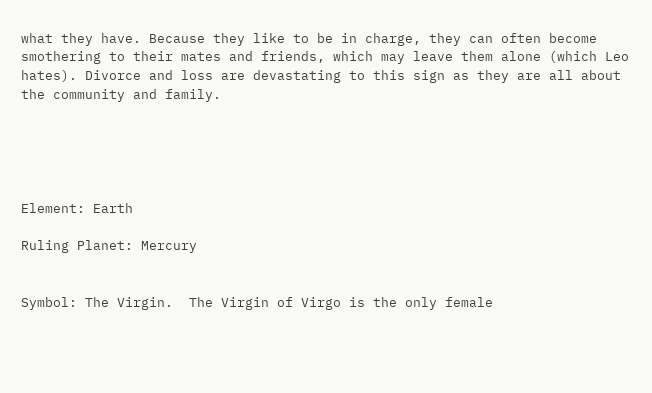what they have. Because they like to be in charge, they can often become smothering to their mates and friends, which may leave them alone (which Leo hates). Divorce and loss are devastating to this sign as they are all about the community and family.





Element: Earth

Ruling Planet: Mercury


Symbol: The Virgin.  The Virgin of Virgo is the only female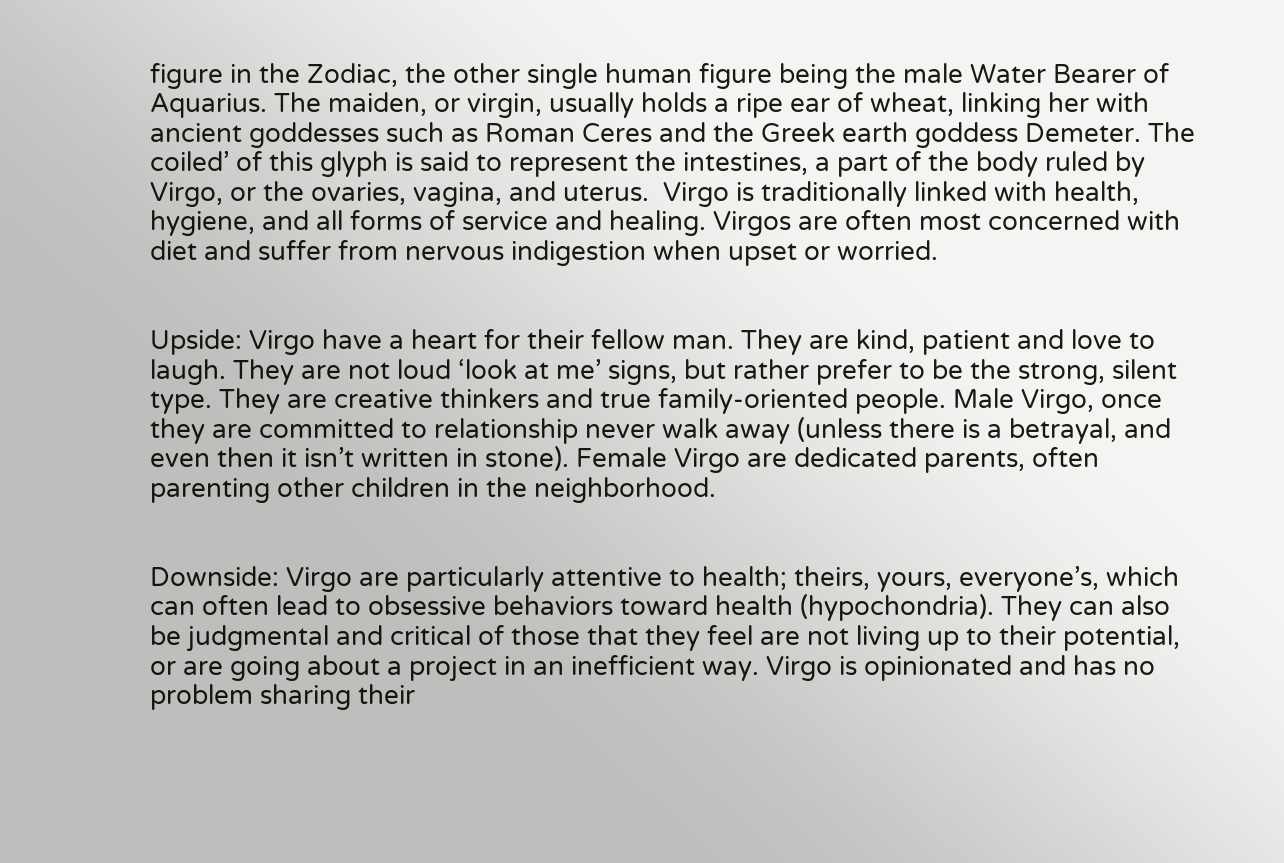figure in the Zodiac, the other single human figure being the male Water Bearer of Aquarius. The maiden, or virgin, usually holds a ripe ear of wheat, linking her with ancient goddesses such as Roman Ceres and the Greek earth goddess Demeter. The coiled’ of this glyph is said to represent the intestines, a part of the body ruled by Virgo, or the ovaries, vagina, and uterus.  Virgo is traditionally linked with health, hygiene, and all forms of service and healing. Virgos are often most concerned with diet and suffer from nervous indigestion when upset or worried.


Upside: Virgo have a heart for their fellow man. They are kind, patient and love to laugh. They are not loud ‘look at me’ signs, but rather prefer to be the strong, silent type. They are creative thinkers and true family-oriented people. Male Virgo, once they are committed to relationship never walk away (unless there is a betrayal, and even then it isn’t written in stone). Female Virgo are dedicated parents, often parenting other children in the neighborhood.


Downside: Virgo are particularly attentive to health; theirs, yours, everyone’s, which can often lead to obsessive behaviors toward health (hypochondria). They can also be judgmental and critical of those that they feel are not living up to their potential, or are going about a project in an inefficient way. Virgo is opinionated and has no problem sharing their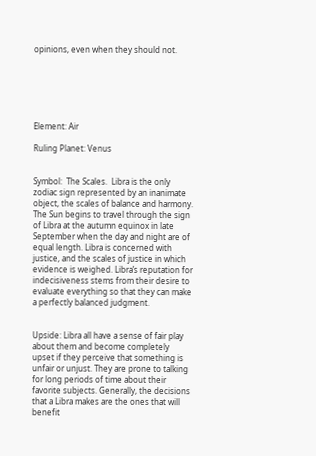opinions, even when they should not.






Element: Air

Ruling Planet: Venus


Symbol:  The Scales.  Libra is the only zodiac sign represented by an inanimate object, the scales of balance and harmony. The Sun begins to travel through the sign of Libra at the autumn equinox in late September when the day and night are of equal length. Libra is concerned with justice, and the scales of justice in which evidence is weighed. Libra’s reputation for indecisiveness stems from their desire to evaluate everything so that they can make a perfectly balanced judgment.


Upside: Libra all have a sense of fair play about them and become completely upset if they perceive that something is unfair or unjust. They are prone to talking for long periods of time about their favorite subjects. Generally, the decisions that a Libra makes are the ones that will benefit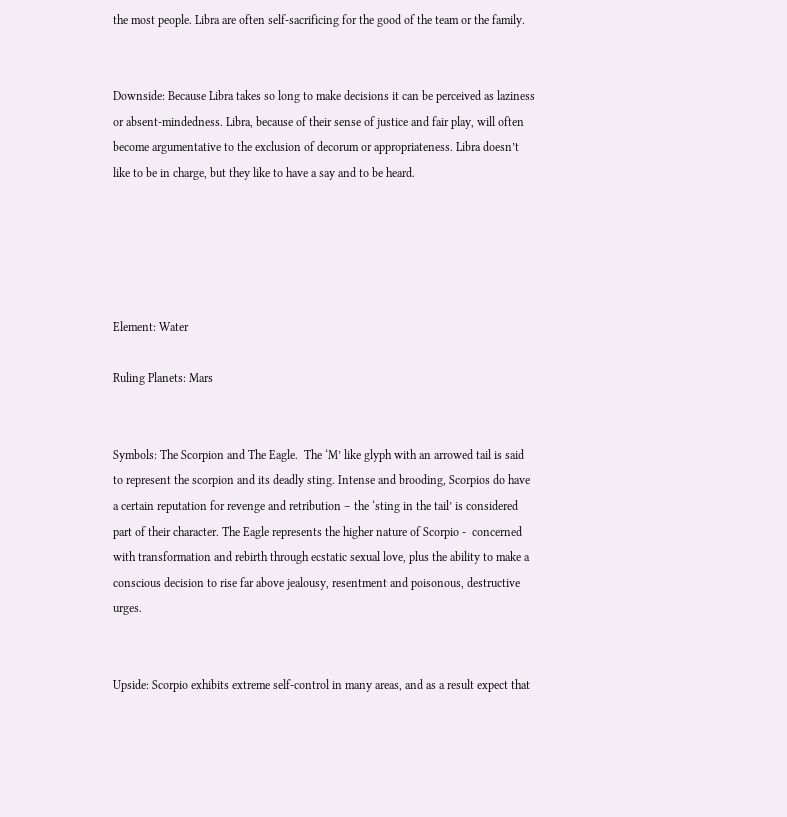the most people. Libra are often self-sacrificing for the good of the team or the family.


Downside: Because Libra takes so long to make decisions it can be perceived as laziness or absent-mindedness. Libra, because of their sense of justice and fair play, will often become argumentative to the exclusion of decorum or appropriateness. Libra doesn’t like to be in charge, but they like to have a say and to be heard.





Element: Water

Ruling Planets: Mars


Symbols: The Scorpion and The Eagle.  The ‘M’ like glyph with an arrowed tail is said to represent the scorpion and its deadly sting. Intense and brooding, Scorpios do have a certain reputation for revenge and retribution – the ‘sting in the tail’ is considered part of their character. The Eagle represents the higher nature of Scorpio -  concerned with transformation and rebirth through ecstatic sexual love, plus the ability to make a conscious decision to rise far above jealousy, resentment and poisonous, destructive urges.


Upside: Scorpio exhibits extreme self-control in many areas, and as a result expect that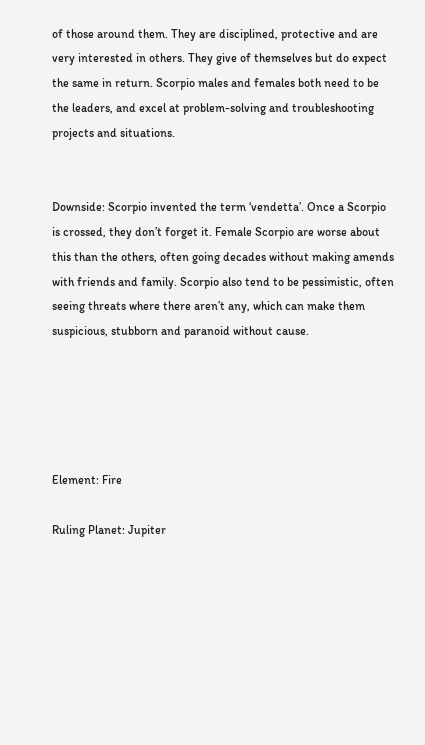of those around them. They are disciplined, protective and are very interested in others. They give of themselves but do expect the same in return. Scorpio males and females both need to be the leaders, and excel at problem-solving and troubleshooting projects and situations.


Downside: Scorpio invented the term ‘vendetta’. Once a Scorpio is crossed, they don’t forget it. Female Scorpio are worse about this than the others, often going decades without making amends with friends and family. Scorpio also tend to be pessimistic, often seeing threats where there aren’t any, which can make them suspicious, stubborn and paranoid without cause.





Element: Fire

Ruling Planet: Jupiter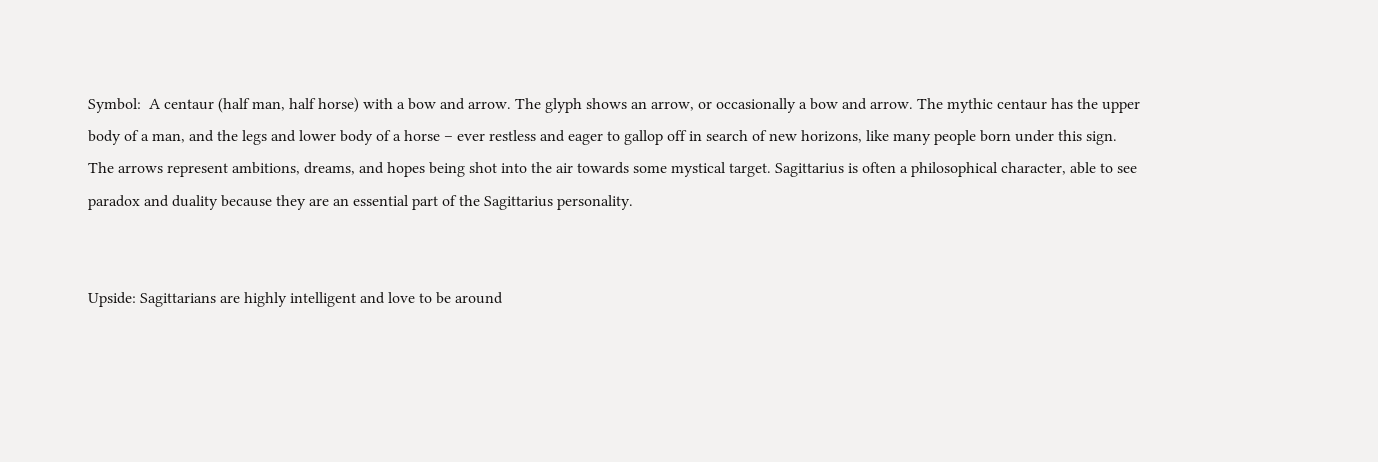Symbol:  A centaur (half man, half horse) with a bow and arrow. The glyph shows an arrow, or occasionally a bow and arrow. The mythic centaur has the upper body of a man, and the legs and lower body of a horse – ever restless and eager to gallop off in search of new horizons, like many people born under this sign. The arrows represent ambitions, dreams, and hopes being shot into the air towards some mystical target. Sagittarius is often a philosophical character, able to see paradox and duality because they are an essential part of the Sagittarius personality.


Upside: Sagittarians are highly intelligent and love to be around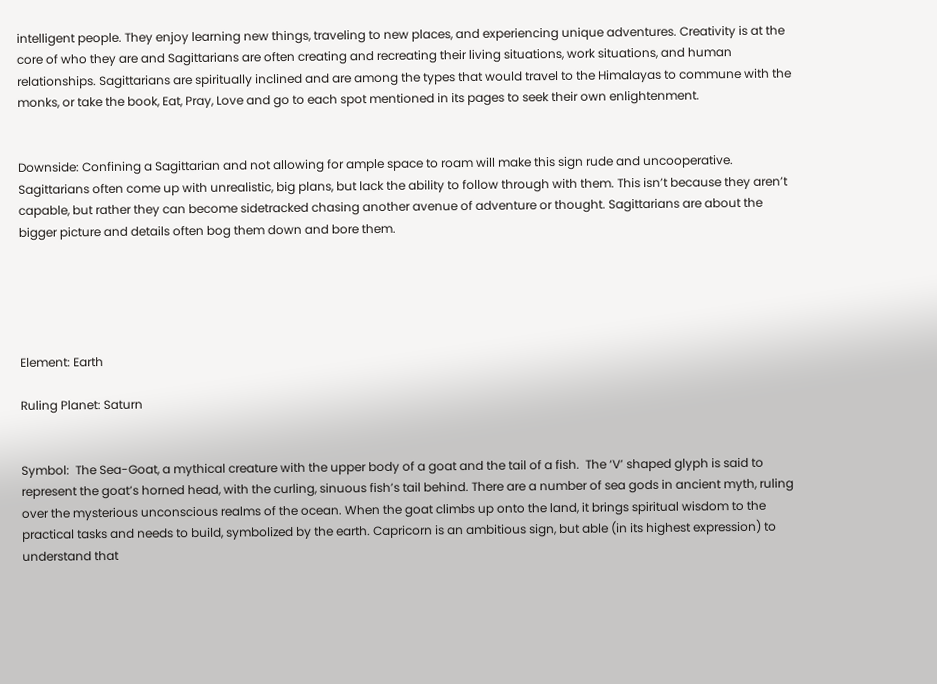intelligent people. They enjoy learning new things, traveling to new places, and experiencing unique adventures. Creativity is at the core of who they are and Sagittarians are often creating and recreating their living situations, work situations, and human relationships. Sagittarians are spiritually inclined and are among the types that would travel to the Himalayas to commune with the monks, or take the book, Eat, Pray, Love and go to each spot mentioned in its pages to seek their own enlightenment.


Downside: Confining a Sagittarian and not allowing for ample space to roam will make this sign rude and uncooperative. Sagittarians often come up with unrealistic, big plans, but lack the ability to follow through with them. This isn’t because they aren’t capable, but rather they can become sidetracked chasing another avenue of adventure or thought. Sagittarians are about the bigger picture and details often bog them down and bore them.





Element: Earth

Ruling Planet: Saturn


Symbol:  The Sea-Goat, a mythical creature with the upper body of a goat and the tail of a fish.  The ‘V’ shaped glyph is said to represent the goat’s horned head, with the curling, sinuous fish’s tail behind. There are a number of sea gods in ancient myth, ruling over the mysterious unconscious realms of the ocean. When the goat climbs up onto the land, it brings spiritual wisdom to the practical tasks and needs to build, symbolized by the earth. Capricorn is an ambitious sign, but able (in its highest expression) to understand that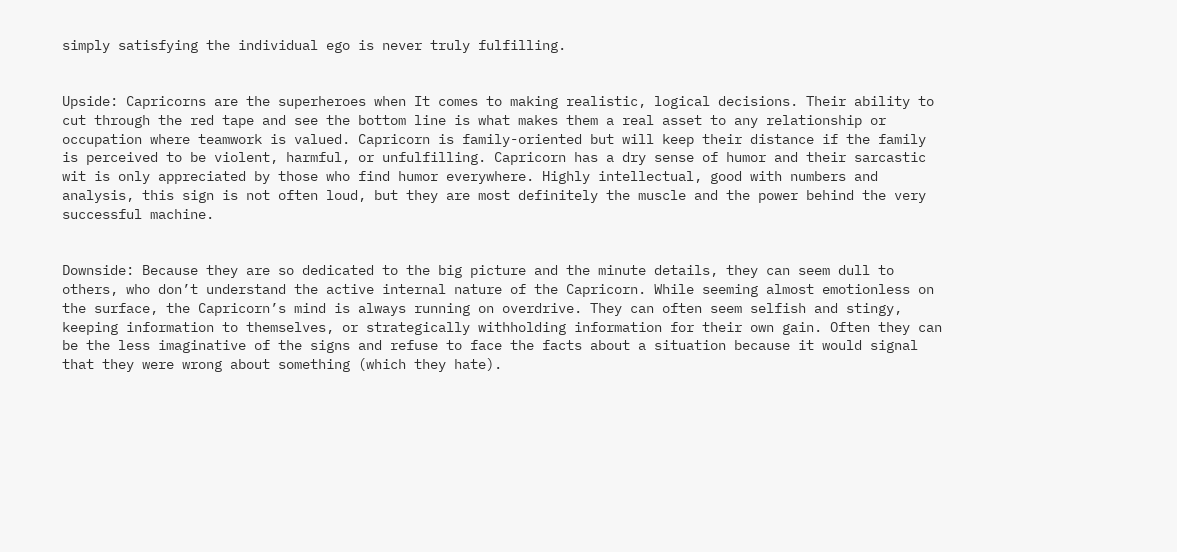simply satisfying the individual ego is never truly fulfilling.


Upside: Capricorns are the superheroes when It comes to making realistic, logical decisions. Their ability to cut through the red tape and see the bottom line is what makes them a real asset to any relationship or occupation where teamwork is valued. Capricorn is family-oriented but will keep their distance if the family is perceived to be violent, harmful, or unfulfilling. Capricorn has a dry sense of humor and their sarcastic wit is only appreciated by those who find humor everywhere. Highly intellectual, good with numbers and analysis, this sign is not often loud, but they are most definitely the muscle and the power behind the very successful machine.


Downside: Because they are so dedicated to the big picture and the minute details, they can seem dull to others, who don’t understand the active internal nature of the Capricorn. While seeming almost emotionless on the surface, the Capricorn’s mind is always running on overdrive. They can often seem selfish and stingy, keeping information to themselves, or strategically withholding information for their own gain. Often they can be the less imaginative of the signs and refuse to face the facts about a situation because it would signal that they were wrong about something (which they hate).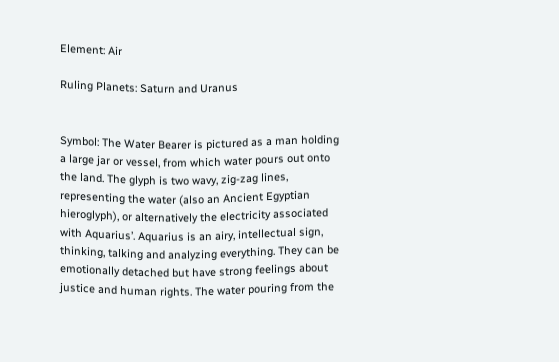Element: Air

Ruling Planets: Saturn and Uranus


Symbol: The Water Bearer is pictured as a man holding a large jar or vessel, from which water pours out onto the land. The glyph is two wavy, zig-zag lines, representing the water (also an Ancient Egyptian hieroglyph), or alternatively the electricity associated with Aquarius’. Aquarius is an airy, intellectual sign, thinking, talking and analyzing everything. They can be emotionally detached but have strong feelings about justice and human rights. The water pouring from the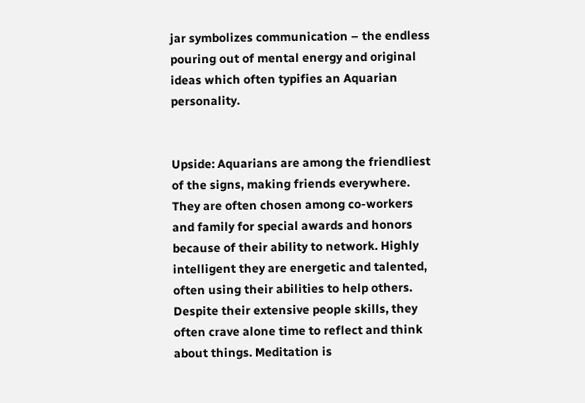jar symbolizes communication – the endless pouring out of mental energy and original ideas which often typifies an Aquarian personality.


Upside: Aquarians are among the friendliest of the signs, making friends everywhere. They are often chosen among co-workers and family for special awards and honors because of their ability to network. Highly intelligent they are energetic and talented, often using their abilities to help others. Despite their extensive people skills, they often crave alone time to reflect and think about things. Meditation is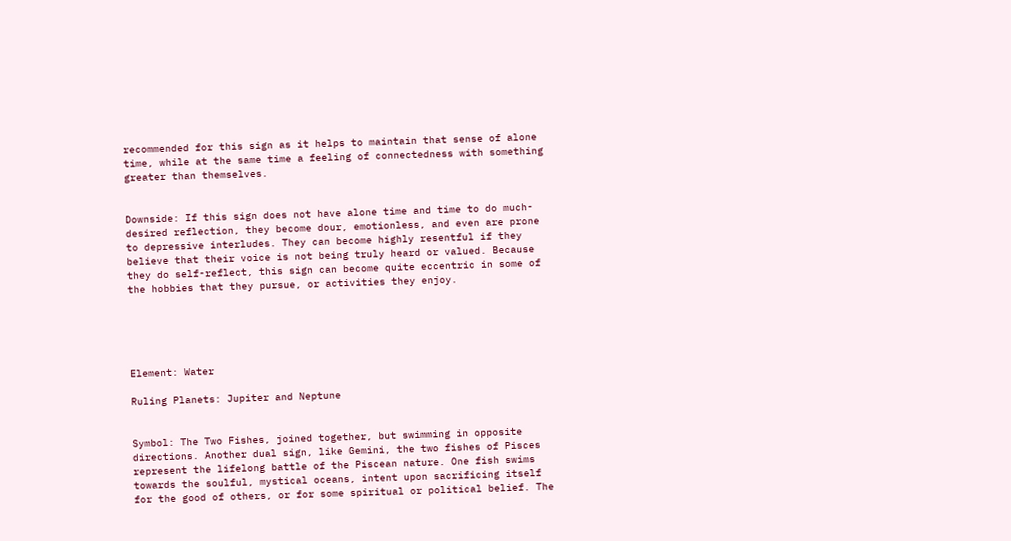recommended for this sign as it helps to maintain that sense of alone time, while at the same time a feeling of connectedness with something greater than themselves.


Downside: If this sign does not have alone time and time to do much-desired reflection, they become dour, emotionless, and even are prone to depressive interludes. They can become highly resentful if they believe that their voice is not being truly heard or valued. Because they do self-reflect, this sign can become quite eccentric in some of the hobbies that they pursue, or activities they enjoy.





Element: Water

Ruling Planets: Jupiter and Neptune


Symbol: The Two Fishes, joined together, but swimming in opposite directions. Another dual sign, like Gemini, the two fishes of Pisces represent the lifelong battle of the Piscean nature. One fish swims towards the soulful, mystical oceans, intent upon sacrificing itself for the good of others, or for some spiritual or political belief. The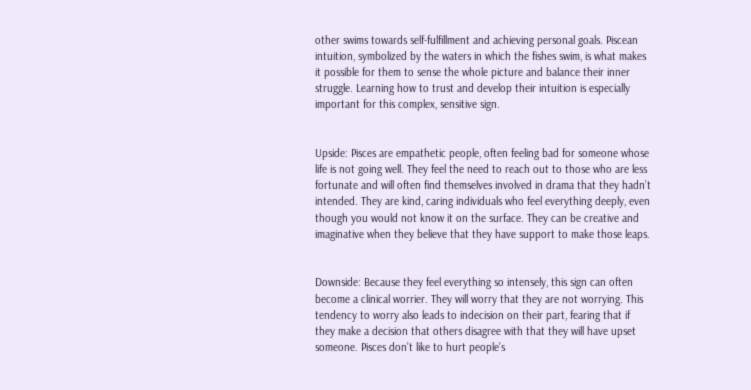other swims towards self-fulfillment and achieving personal goals. Piscean intuition, symbolized by the waters in which the fishes swim, is what makes it possible for them to sense the whole picture and balance their inner struggle. Learning how to trust and develop their intuition is especially important for this complex, sensitive sign.


Upside: Pisces are empathetic people, often feeling bad for someone whose life is not going well. They feel the need to reach out to those who are less fortunate and will often find themselves involved in drama that they hadn’t intended. They are kind, caring individuals who feel everything deeply, even though you would not know it on the surface. They can be creative and imaginative when they believe that they have support to make those leaps.


Downside: Because they feel everything so intensely, this sign can often become a clinical worrier. They will worry that they are not worrying. This tendency to worry also leads to indecision on their part, fearing that if they make a decision that others disagree with that they will have upset someone. Pisces don’t like to hurt people’s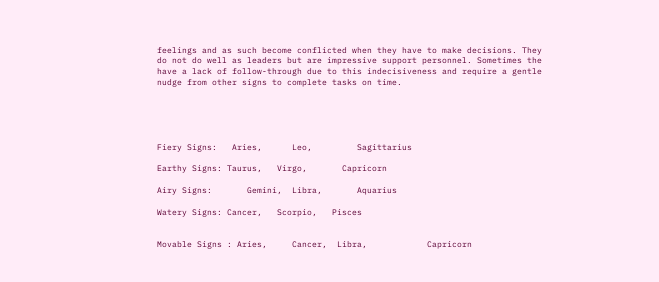feelings and as such become conflicted when they have to make decisions. They do not do well as leaders but are impressive support personnel. Sometimes the have a lack of follow-through due to this indecisiveness and require a gentle nudge from other signs to complete tasks on time.





Fiery Signs:   Aries,      Leo,         Sagittarius

Earthy Signs: Taurus,   Virgo,       Capricorn

Airy Signs:       Gemini,  Libra,       Aquarius

Watery Signs: Cancer,   Scorpio,   Pisces


Movable Signs : Aries,     Cancer,  Libra,            Capricorn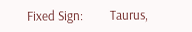Fixed Sign:         Taurus,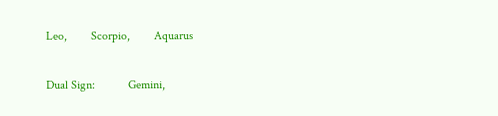Leo,        Scorpio,        Aquarus

Dual Sign:           Gemini,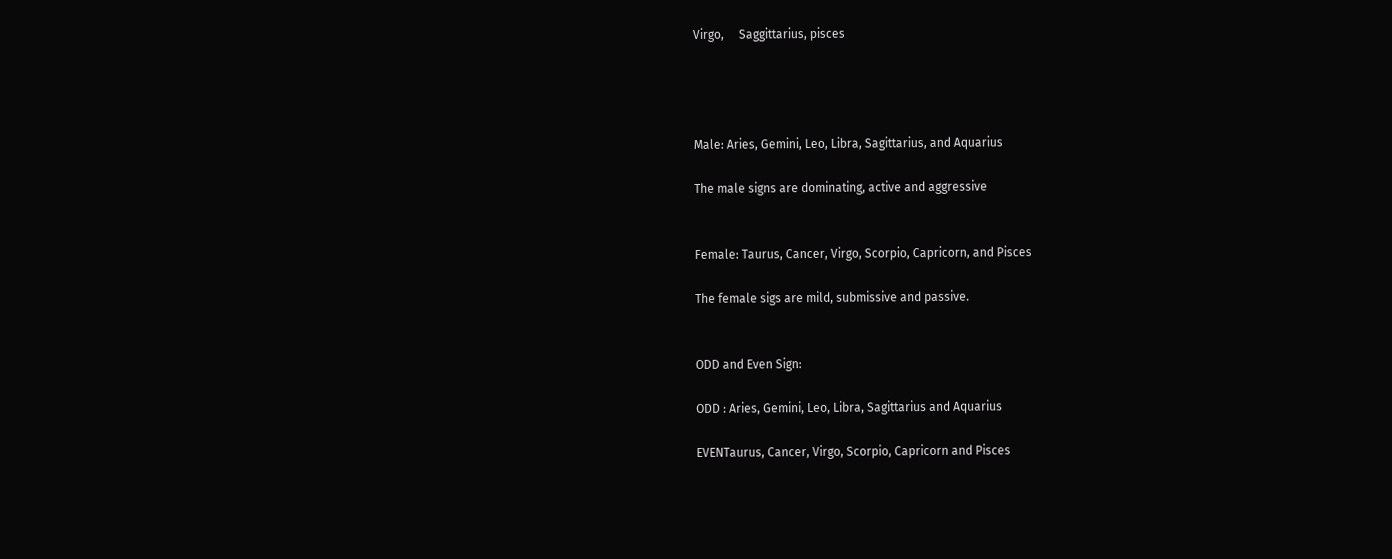Virgo,     Saggittarius, pisces




Male: Aries, Gemini, Leo, Libra, Sagittarius, and Aquarius

The male signs are dominating, active and aggressive


Female: Taurus, Cancer, Virgo, Scorpio, Capricorn, and Pisces

The female sigs are mild, submissive and passive.


ODD and Even Sign:

ODD : Aries, Gemini, Leo, Libra, Sagittarius and Aquarius

EVENTaurus, Cancer, Virgo, Scorpio, Capricorn and Pisces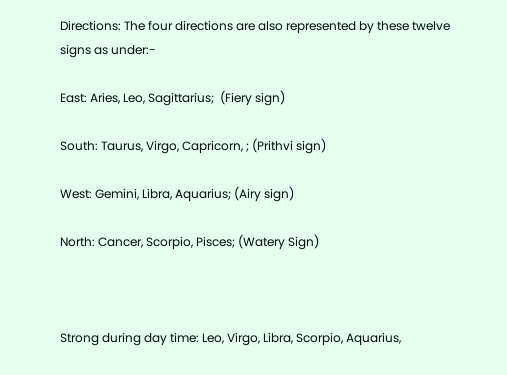Directions: The four directions are also represented by these twelve signs as under:-

East: Aries, Leo, Sagittarius;  (Fiery sign)

South: Taurus, Virgo, Capricorn, ; (Prithvi sign)

West: Gemini, Libra, Aquarius; (Airy sign)

North: Cancer, Scorpio, Pisces; (Watery Sign)



Strong during day time: Leo, Virgo, Libra, Scorpio, Aquarius,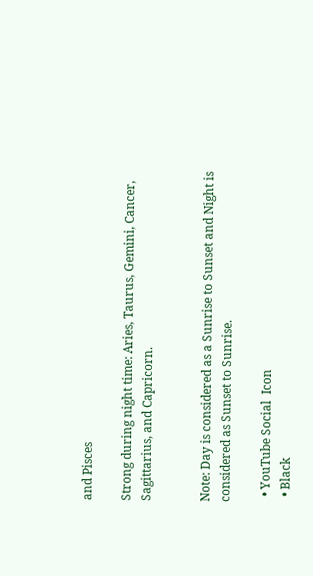and Pisces

Strong during night time: Aries, Taurus, Gemini, Cancer, Sagittarius, and Capricorn.


Note: Day is considered as a Sunrise to Sunset and Night is considered as Sunset to Sunrise.

  • YouTube Social  Icon
  • Black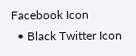Facebook Icon
  • Black Twitter Icon